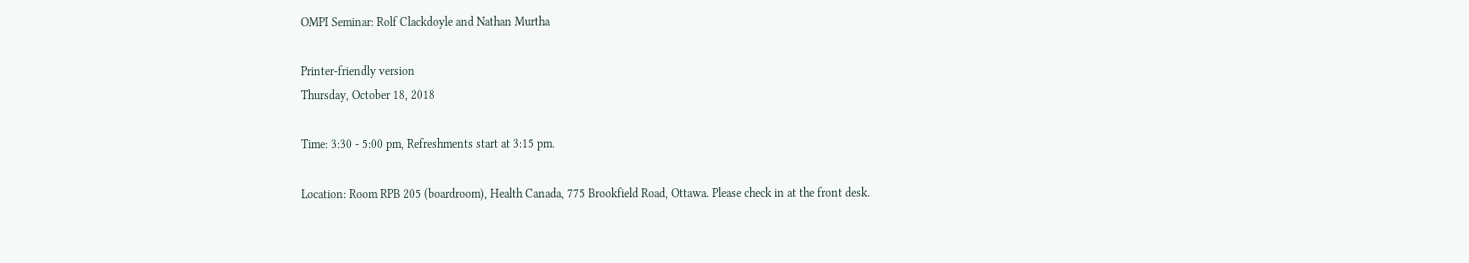OMPI Seminar: Rolf Clackdoyle and Nathan Murtha

Printer-friendly version
Thursday, October 18, 2018

Time: 3:30 - 5:00 pm, Refreshments start at 3:15 pm.

Location: Room RPB 205 (boardroom), Health Canada, 775 Brookfield Road, Ottawa. Please check in at the front desk.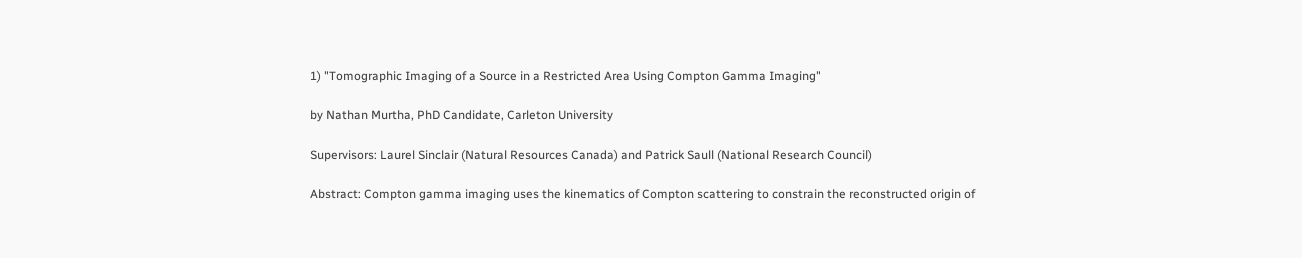1) "Tomographic Imaging of a Source in a Restricted Area Using Compton Gamma Imaging"

by Nathan Murtha, PhD Candidate, Carleton University

Supervisors: Laurel Sinclair (Natural Resources Canada) and Patrick Saull (National Research Council)

Abstract: Compton gamma imaging uses the kinematics of Compton scattering to constrain the reconstructed origin of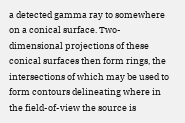a detected gamma ray to somewhere on a conical surface. Two-dimensional projections of these conical surfaces then form rings, the intersections of which may be used to form contours delineating where in the field-of-view the source is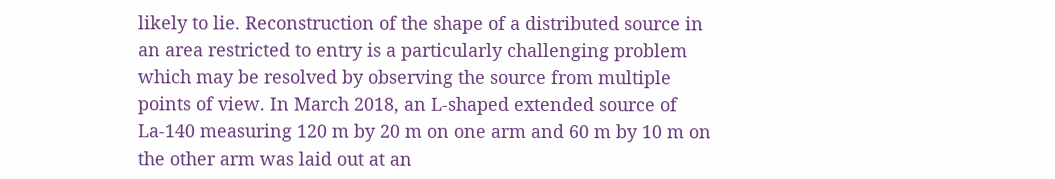likely to lie. Reconstruction of the shape of a distributed source in an area restricted to entry is a particularly challenging problem which may be resolved by observing the source from multiple points of view. In March 2018, an L-shaped extended source of La-140 measuring 120 m by 20 m on one arm and 60 m by 10 m on the other arm was laid out at an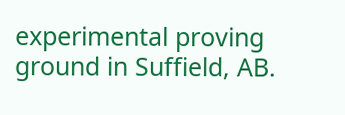experimental proving ground in Suffield, AB.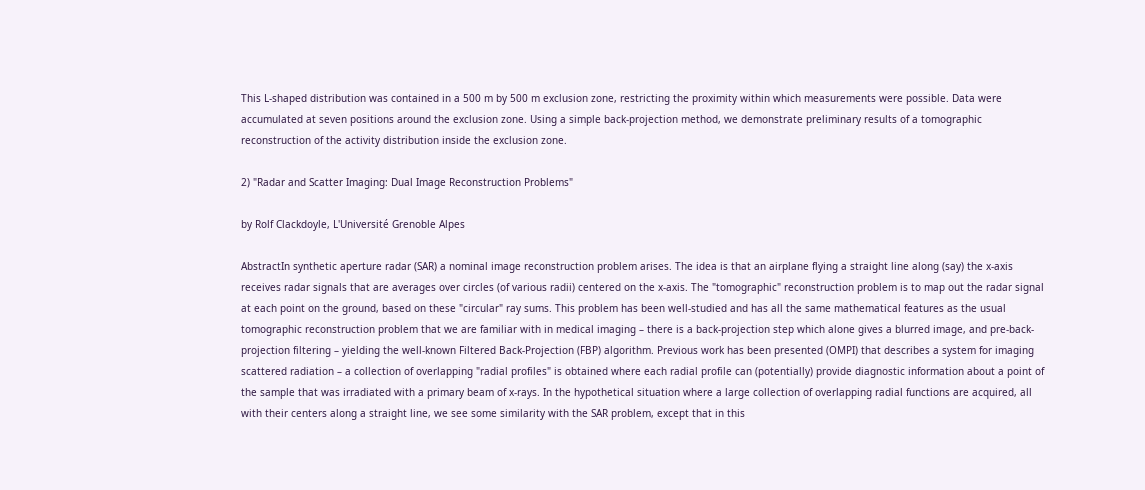This L-shaped distribution was contained in a 500 m by 500 m exclusion zone, restricting the proximity within which measurements were possible. Data were accumulated at seven positions around the exclusion zone. Using a simple back-projection method, we demonstrate preliminary results of a tomographic reconstruction of the activity distribution inside the exclusion zone.

2) "Radar and Scatter Imaging: Dual Image Reconstruction Problems"

by Rolf Clackdoyle, L'Université Grenoble Alpes

AbstractIn synthetic aperture radar (SAR) a nominal image reconstruction problem arises. The idea is that an airplane flying a straight line along (say) the x-axis receives radar signals that are averages over circles (of various radii) centered on the x-axis. The "tomographic" reconstruction problem is to map out the radar signal at each point on the ground, based on these "circular" ray sums. This problem has been well-studied and has all the same mathematical features as the usual tomographic reconstruction problem that we are familiar with in medical imaging – there is a back-projection step which alone gives a blurred image, and pre-back-projection filtering – yielding the well-known Filtered Back-Projection (FBP) algorithm. Previous work has been presented (OMPI) that describes a system for imaging scattered radiation – a collection of overlapping "radial profiles" is obtained where each radial profile can (potentially) provide diagnostic information about a point of the sample that was irradiated with a primary beam of x-rays. In the hypothetical situation where a large collection of overlapping radial functions are acquired, all with their centers along a straight line, we see some similarity with the SAR problem, except that in this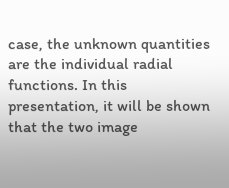case, the unknown quantities are the individual radial functions. In this presentation, it will be shown that the two image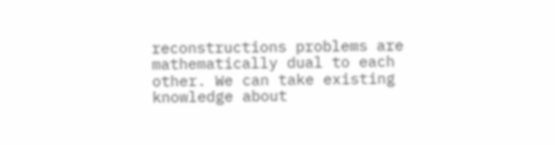reconstructions problems are mathematically dual to each other. We can take existing knowledge about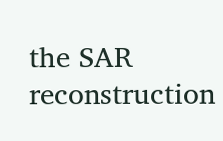the SAR reconstruction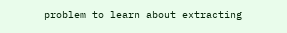problem to learn about extracting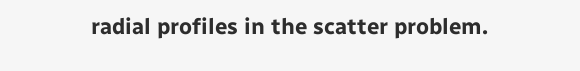radial profiles in the scatter problem.